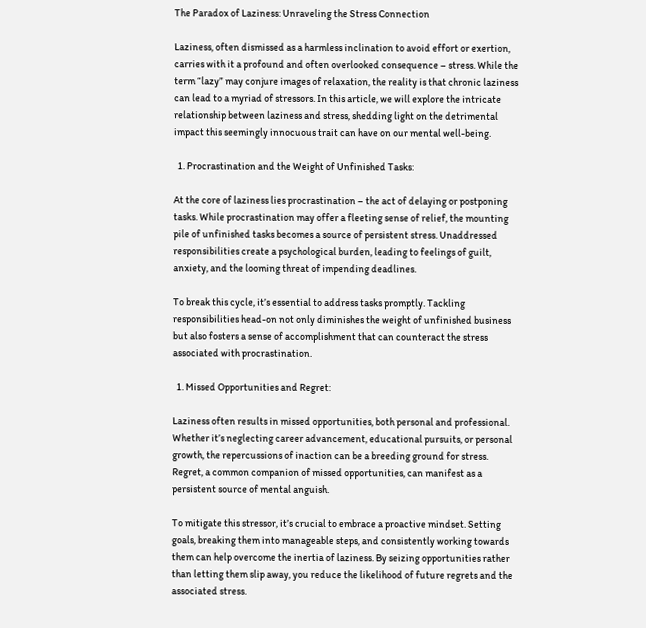The Paradox of Laziness: Unraveling the Stress Connection

Laziness, often dismissed as a harmless inclination to avoid effort or exertion, carries with it a profound and often overlooked consequence – stress. While the term “lazy” may conjure images of relaxation, the reality is that chronic laziness can lead to a myriad of stressors. In this article, we will explore the intricate relationship between laziness and stress, shedding light on the detrimental impact this seemingly innocuous trait can have on our mental well-being.

  1. Procrastination and the Weight of Unfinished Tasks:

At the core of laziness lies procrastination – the act of delaying or postponing tasks. While procrastination may offer a fleeting sense of relief, the mounting pile of unfinished tasks becomes a source of persistent stress. Unaddressed responsibilities create a psychological burden, leading to feelings of guilt, anxiety, and the looming threat of impending deadlines.

To break this cycle, it’s essential to address tasks promptly. Tackling responsibilities head-on not only diminishes the weight of unfinished business but also fosters a sense of accomplishment that can counteract the stress associated with procrastination.

  1. Missed Opportunities and Regret:

Laziness often results in missed opportunities, both personal and professional. Whether it’s neglecting career advancement, educational pursuits, or personal growth, the repercussions of inaction can be a breeding ground for stress. Regret, a common companion of missed opportunities, can manifest as a persistent source of mental anguish.

To mitigate this stressor, it’s crucial to embrace a proactive mindset. Setting goals, breaking them into manageable steps, and consistently working towards them can help overcome the inertia of laziness. By seizing opportunities rather than letting them slip away, you reduce the likelihood of future regrets and the associated stress.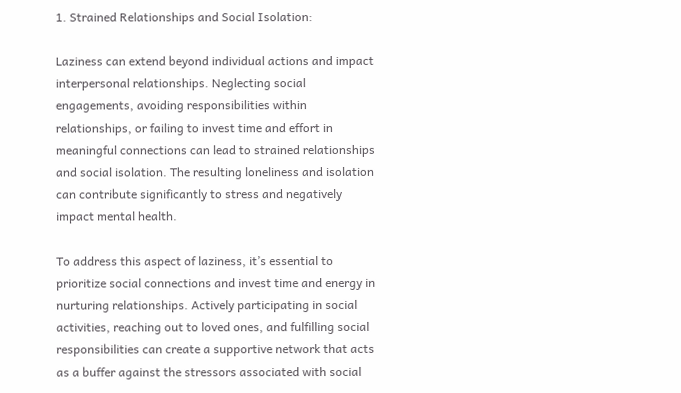1. Strained Relationships and Social Isolation:

Laziness can extend beyond individual actions and impact interpersonal relationships. Neglecting social engagements, avoiding responsibilities within relationships, or failing to invest time and effort in meaningful connections can lead to strained relationships and social isolation. The resulting loneliness and isolation can contribute significantly to stress and negatively impact mental health.

To address this aspect of laziness, it’s essential to prioritize social connections and invest time and energy in nurturing relationships. Actively participating in social activities, reaching out to loved ones, and fulfilling social responsibilities can create a supportive network that acts as a buffer against the stressors associated with social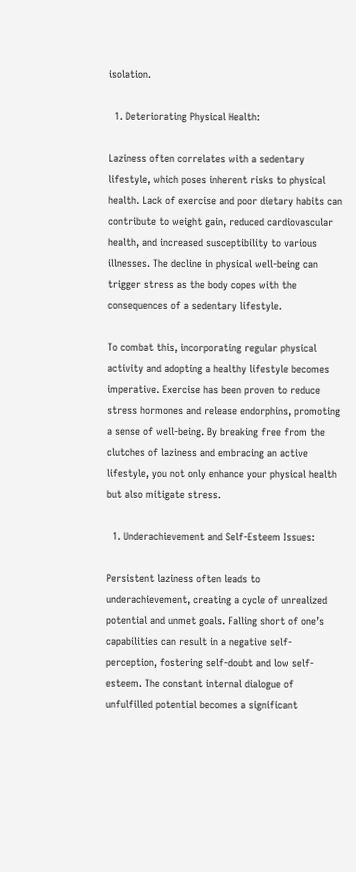isolation.

  1. Deteriorating Physical Health:

Laziness often correlates with a sedentary lifestyle, which poses inherent risks to physical health. Lack of exercise and poor dietary habits can contribute to weight gain, reduced cardiovascular health, and increased susceptibility to various illnesses. The decline in physical well-being can trigger stress as the body copes with the consequences of a sedentary lifestyle.

To combat this, incorporating regular physical activity and adopting a healthy lifestyle becomes imperative. Exercise has been proven to reduce stress hormones and release endorphins, promoting a sense of well-being. By breaking free from the clutches of laziness and embracing an active lifestyle, you not only enhance your physical health but also mitigate stress.

  1. Underachievement and Self-Esteem Issues:

Persistent laziness often leads to underachievement, creating a cycle of unrealized potential and unmet goals. Falling short of one’s capabilities can result in a negative self-perception, fostering self-doubt and low self-esteem. The constant internal dialogue of unfulfilled potential becomes a significant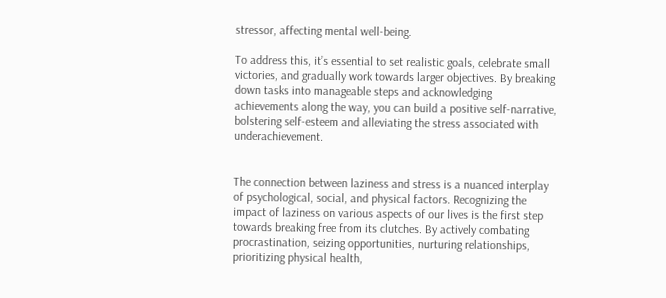stressor, affecting mental well-being.

To address this, it’s essential to set realistic goals, celebrate small victories, and gradually work towards larger objectives. By breaking down tasks into manageable steps and acknowledging achievements along the way, you can build a positive self-narrative, bolstering self-esteem and alleviating the stress associated with underachievement.


The connection between laziness and stress is a nuanced interplay of psychological, social, and physical factors. Recognizing the impact of laziness on various aspects of our lives is the first step towards breaking free from its clutches. By actively combating procrastination, seizing opportunities, nurturing relationships, prioritizing physical health,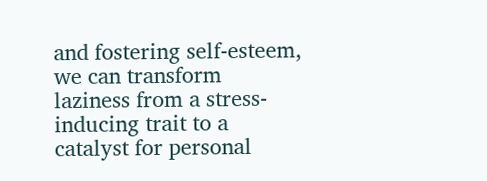and fostering self-esteem, we can transform laziness from a stress-inducing trait to a catalyst for personal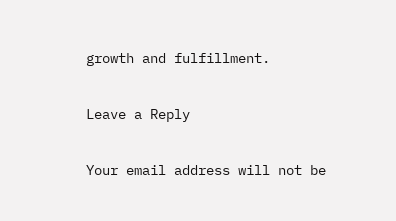growth and fulfillment.

Leave a Reply

Your email address will not be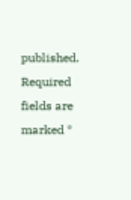published. Required fields are marked *